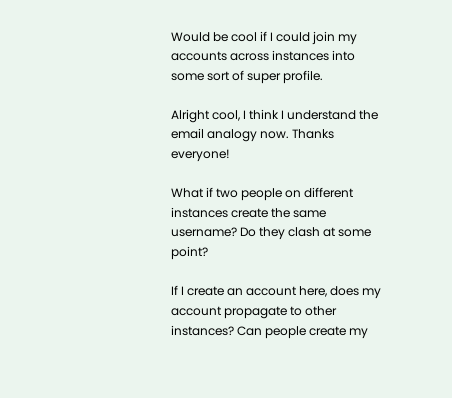Would be cool if I could join my accounts across instances into some sort of super profile.

Alright cool, I think I understand the email analogy now. Thanks everyone!

What if two people on different instances create the same username? Do they clash at some point?

If I create an account here, does my account propagate to other instances? Can people create my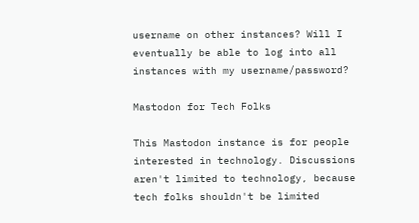username on other instances? Will I eventually be able to log into all instances with my username/password?

Mastodon for Tech Folks

This Mastodon instance is for people interested in technology. Discussions aren't limited to technology, because tech folks shouldn't be limited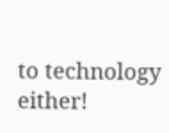to technology either!